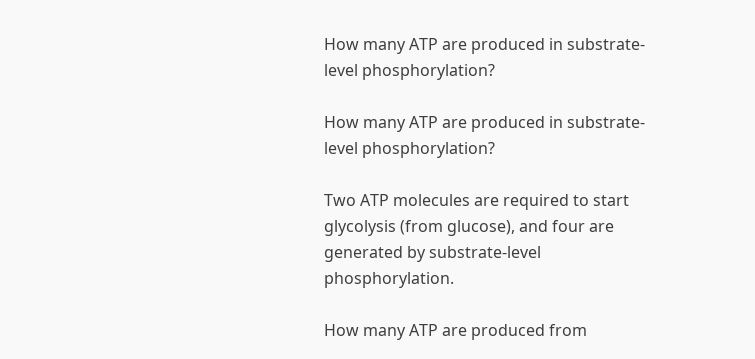How many ATP are produced in substrate-level phosphorylation?

How many ATP are produced in substrate-level phosphorylation?

Two ATP molecules are required to start glycolysis (from glucose), and four are generated by substrate-level phosphorylation.

How many ATP are produced from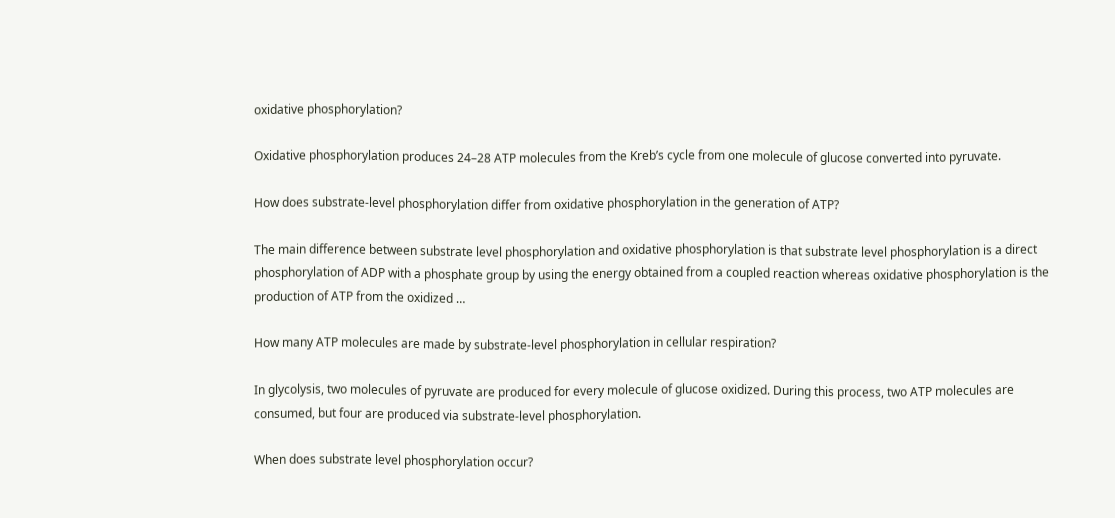oxidative phosphorylation?

Oxidative phosphorylation produces 24–28 ATP molecules from the Kreb’s cycle from one molecule of glucose converted into pyruvate.

How does substrate-level phosphorylation differ from oxidative phosphorylation in the generation of ATP?

The main difference between substrate level phosphorylation and oxidative phosphorylation is that substrate level phosphorylation is a direct phosphorylation of ADP with a phosphate group by using the energy obtained from a coupled reaction whereas oxidative phosphorylation is the production of ATP from the oxidized …

How many ATP molecules are made by substrate-level phosphorylation in cellular respiration?

In glycolysis, two molecules of pyruvate are produced for every molecule of glucose oxidized. During this process, two ATP molecules are consumed, but four are produced via substrate-level phosphorylation.

When does substrate level phosphorylation occur?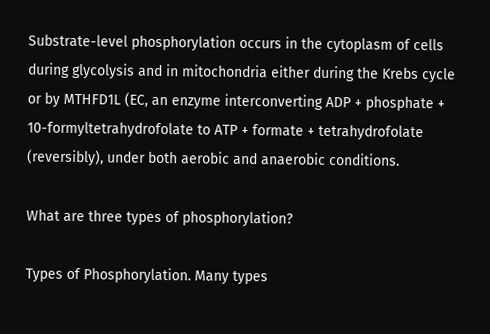Substrate-level phosphorylation occurs in the cytoplasm of cells during glycolysis and in mitochondria either during the Krebs cycle or by MTHFD1L (EC, an enzyme interconverting ADP + phosphate + 10-formyltetrahydrofolate to ATP + formate + tetrahydrofolate (reversibly), under both aerobic and anaerobic conditions.

What are three types of phosphorylation?

Types of Phosphorylation. Many types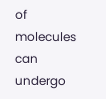of molecules can undergo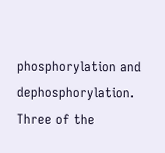phosphorylation and dephosphorylation. Three of the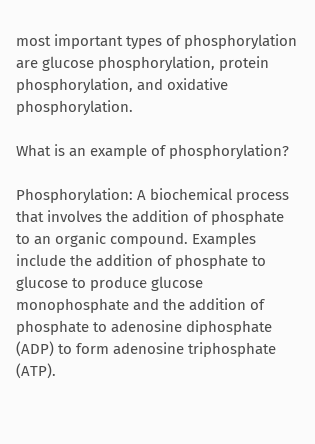most important types of phosphorylation are glucose phosphorylation, protein phosphorylation, and oxidative phosphorylation.

What is an example of phosphorylation?

Phosphorylation: A biochemical process that involves the addition of phosphate to an organic compound. Examples include the addition of phosphate to glucose to produce glucose monophosphate and the addition of phosphate to adenosine diphosphate (ADP) to form adenosine triphosphate (ATP).